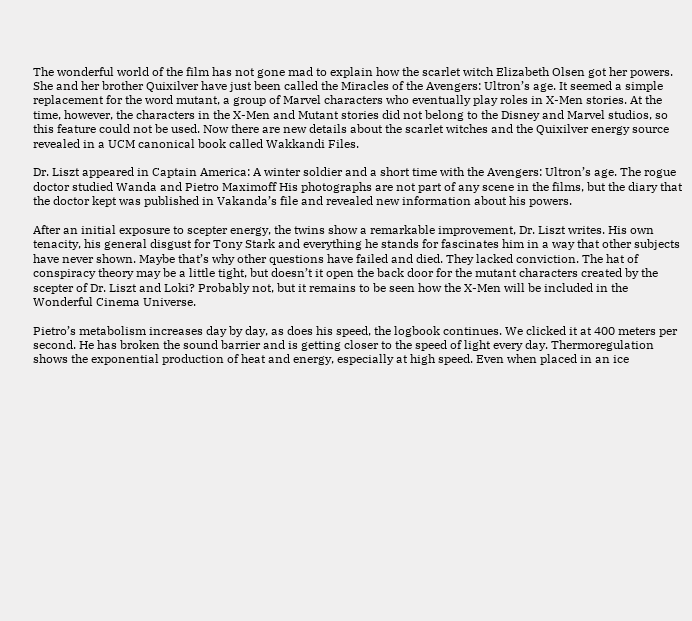The wonderful world of the film has not gone mad to explain how the scarlet witch Elizabeth Olsen got her powers. She and her brother Quixilver have just been called the Miracles of the Avengers: Ultron’s age. It seemed a simple replacement for the word mutant, a group of Marvel characters who eventually play roles in X-Men stories. At the time, however, the characters in the X-Men and Mutant stories did not belong to the Disney and Marvel studios, so this feature could not be used. Now there are new details about the scarlet witches and the Quixilver energy source revealed in a UCM canonical book called Wakkandi Files.

Dr. Liszt appeared in Captain America: A winter soldier and a short time with the Avengers: Ultron’s age. The rogue doctor studied Wanda and Pietro Maximoff His photographs are not part of any scene in the films, but the diary that the doctor kept was published in Vakanda’s file and revealed new information about his powers.

After an initial exposure to scepter energy, the twins show a remarkable improvement, Dr. Liszt writes. His own tenacity, his general disgust for Tony Stark and everything he stands for fascinates him in a way that other subjects have never shown. Maybe that’s why other questions have failed and died. They lacked conviction. The hat of conspiracy theory may be a little tight, but doesn’t it open the back door for the mutant characters created by the scepter of Dr. Liszt and Loki? Probably not, but it remains to be seen how the X-Men will be included in the Wonderful Cinema Universe.

Pietro’s metabolism increases day by day, as does his speed, the logbook continues. We clicked it at 400 meters per second. He has broken the sound barrier and is getting closer to the speed of light every day. Thermoregulation shows the exponential production of heat and energy, especially at high speed. Even when placed in an ice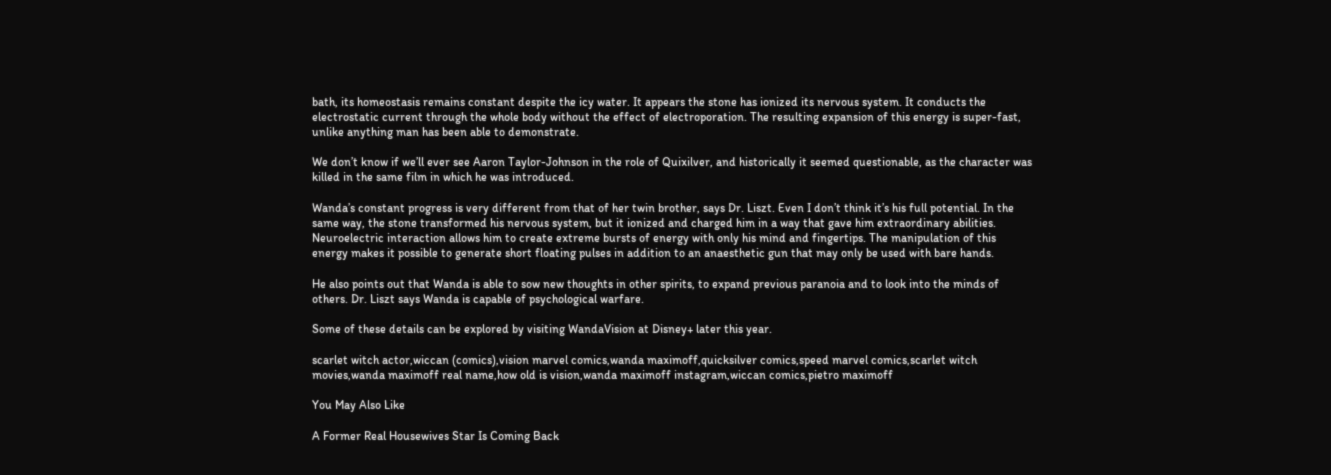bath, its homeostasis remains constant despite the icy water. It appears the stone has ionized its nervous system. It conducts the electrostatic current through the whole body without the effect of electroporation. The resulting expansion of this energy is super-fast, unlike anything man has been able to demonstrate.

We don’t know if we’ll ever see Aaron Taylor-Johnson in the role of Quixilver, and historically it seemed questionable, as the character was killed in the same film in which he was introduced.

Wanda’s constant progress is very different from that of her twin brother, says Dr. Liszt. Even I don’t think it’s his full potential. In the same way, the stone transformed his nervous system, but it ionized and charged him in a way that gave him extraordinary abilities. Neuroelectric interaction allows him to create extreme bursts of energy with only his mind and fingertips. The manipulation of this energy makes it possible to generate short floating pulses in addition to an anaesthetic gun that may only be used with bare hands.

He also points out that Wanda is able to sow new thoughts in other spirits, to expand previous paranoia and to look into the minds of others. Dr. Liszt says Wanda is capable of psychological warfare.

Some of these details can be explored by visiting WandaVision at Disney+ later this year.

scarlet witch actor,wiccan (comics),vision marvel comics,wanda maximoff,quicksilver comics,speed marvel comics,scarlet witch movies,wanda maximoff real name,how old is vision,wanda maximoff instagram,wiccan comics,pietro maximoff

You May Also Like

A Former Real Housewives Star Is Coming Back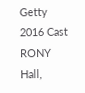Getty 2016 Cast RONY Hall,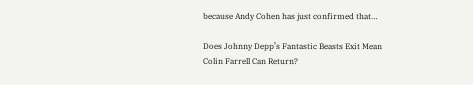because Andy Cohen has just confirmed that…

Does Johnny Depp’s Fantastic Beasts Exit Mean Colin Farrell Can Return?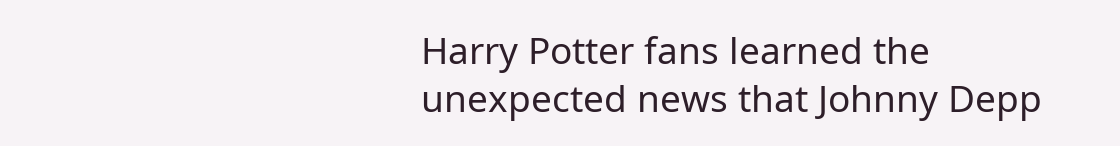Harry Potter fans learned the unexpected news that Johnny Depp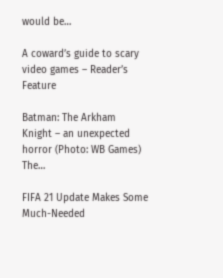would be…

A coward’s guide to scary video games – Reader’s Feature

Batman: The Arkham Knight – an unexpected horror (Photo: WB Games) The…

FIFA 21 Update Makes Some Much-Needed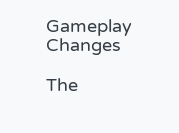Gameplay Changes

The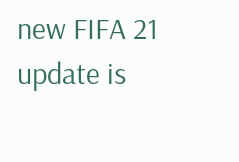new FIFA 21 update is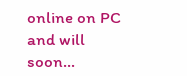online on PC and will soon…